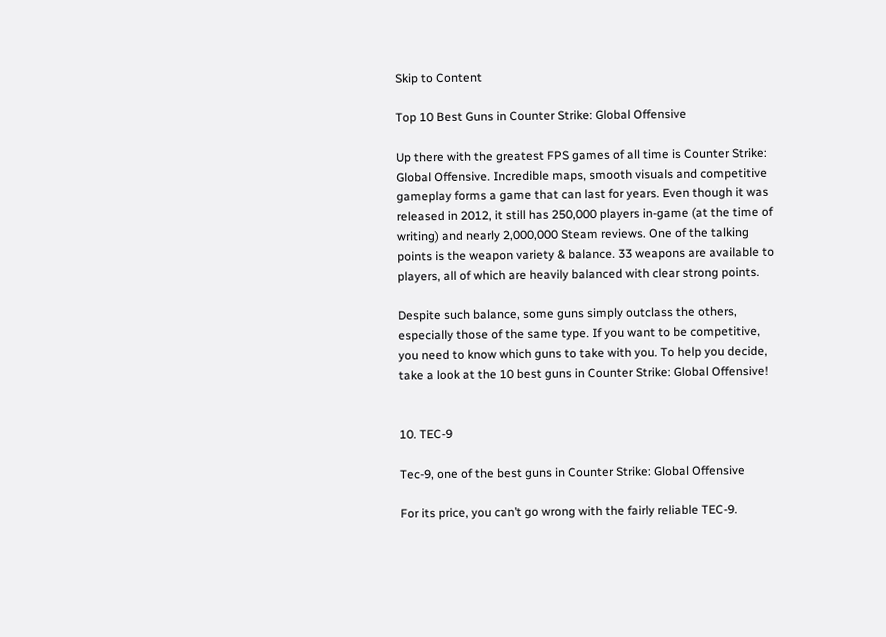Skip to Content

Top 10 Best Guns in Counter Strike: Global Offensive

Up there with the greatest FPS games of all time is Counter Strike: Global Offensive. Incredible maps, smooth visuals and competitive gameplay forms a game that can last for years. Even though it was released in 2012, it still has 250,000 players in-game (at the time of writing) and nearly 2,000,000 Steam reviews. One of the talking points is the weapon variety & balance. 33 weapons are available to players, all of which are heavily balanced with clear strong points.

Despite such balance, some guns simply outclass the others, especially those of the same type. If you want to be competitive, you need to know which guns to take with you. To help you decide, take a look at the 10 best guns in Counter Strike: Global Offensive!


10. TEC-9

Tec-9, one of the best guns in Counter Strike: Global Offensive

For its price, you can’t go wrong with the fairly reliable TEC-9.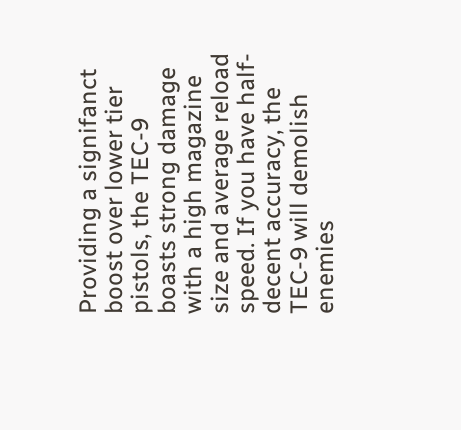Providing a signifanct boost over lower tier pistols, the TEC-9 boasts strong damage with a high magazine size and average reload speed. If you have half-decent accuracy, the TEC-9 will demolish enemies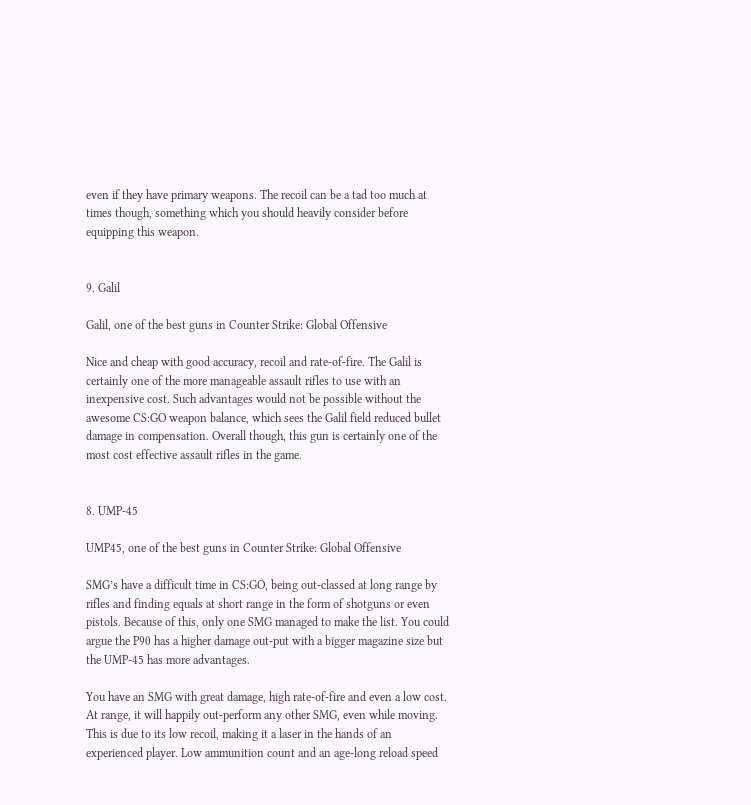even if they have primary weapons. The recoil can be a tad too much at times though, something which you should heavily consider before equipping this weapon.


9. Galil

Galil, one of the best guns in Counter Strike: Global Offensive

Nice and cheap with good accuracy, recoil and rate-of-fire. The Galil is certainly one of the more manageable assault rifles to use with an inexpensive cost. Such advantages would not be possible without the awesome CS:GO weapon balance, which sees the Galil field reduced bullet damage in compensation. Overall though, this gun is certainly one of the most cost effective assault rifles in the game.


8. UMP-45

UMP45, one of the best guns in Counter Strike: Global Offensive

SMG’s have a difficult time in CS:GO, being out-classed at long range by rifles and finding equals at short range in the form of shotguns or even pistols. Because of this, only one SMG managed to make the list. You could argue the P90 has a higher damage out-put with a bigger magazine size but the UMP-45 has more advantages.

You have an SMG with great damage, high rate-of-fire and even a low cost. At range, it will happily out-perform any other SMG, even while moving. This is due to its low recoil, making it a laser in the hands of an experienced player. Low ammunition count and an age-long reload speed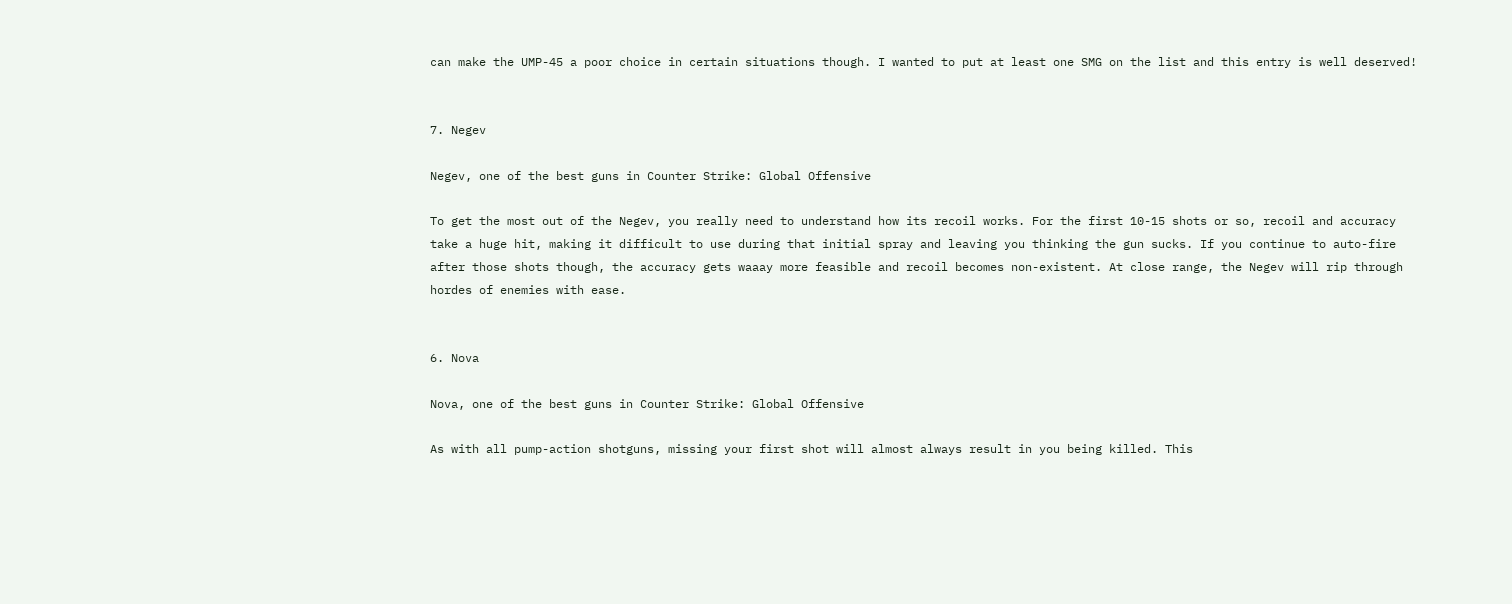can make the UMP-45 a poor choice in certain situations though. I wanted to put at least one SMG on the list and this entry is well deserved!


7. Negev

Negev, one of the best guns in Counter Strike: Global Offensive

To get the most out of the Negev, you really need to understand how its recoil works. For the first 10-15 shots or so, recoil and accuracy take a huge hit, making it difficult to use during that initial spray and leaving you thinking the gun sucks. If you continue to auto-fire after those shots though, the accuracy gets waaay more feasible and recoil becomes non-existent. At close range, the Negev will rip through hordes of enemies with ease.


6. Nova

Nova, one of the best guns in Counter Strike: Global Offensive

As with all pump-action shotguns, missing your first shot will almost always result in you being killed. This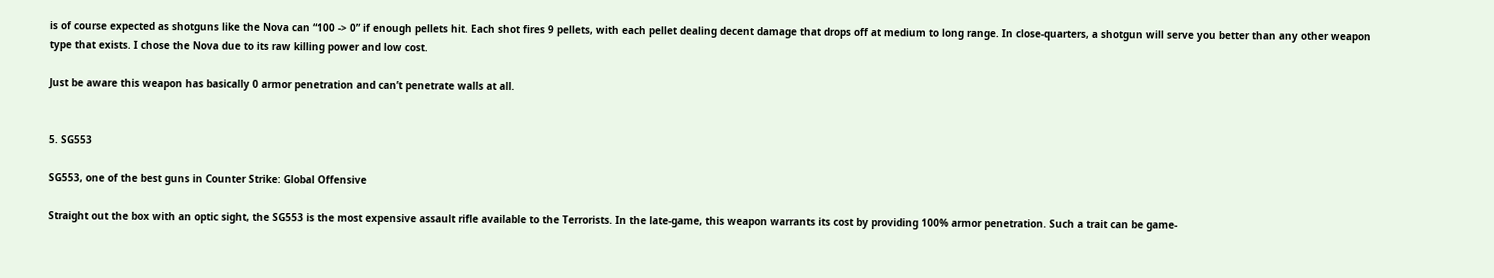is of course expected as shotguns like the Nova can “100 -> 0” if enough pellets hit. Each shot fires 9 pellets, with each pellet dealing decent damage that drops off at medium to long range. In close-quarters, a shotgun will serve you better than any other weapon type that exists. I chose the Nova due to its raw killing power and low cost.

Just be aware this weapon has basically 0 armor penetration and can’t penetrate walls at all.


5. SG553

SG553, one of the best guns in Counter Strike: Global Offensive

Straight out the box with an optic sight, the SG553 is the most expensive assault rifle available to the Terrorists. In the late-game, this weapon warrants its cost by providing 100% armor penetration. Such a trait can be game-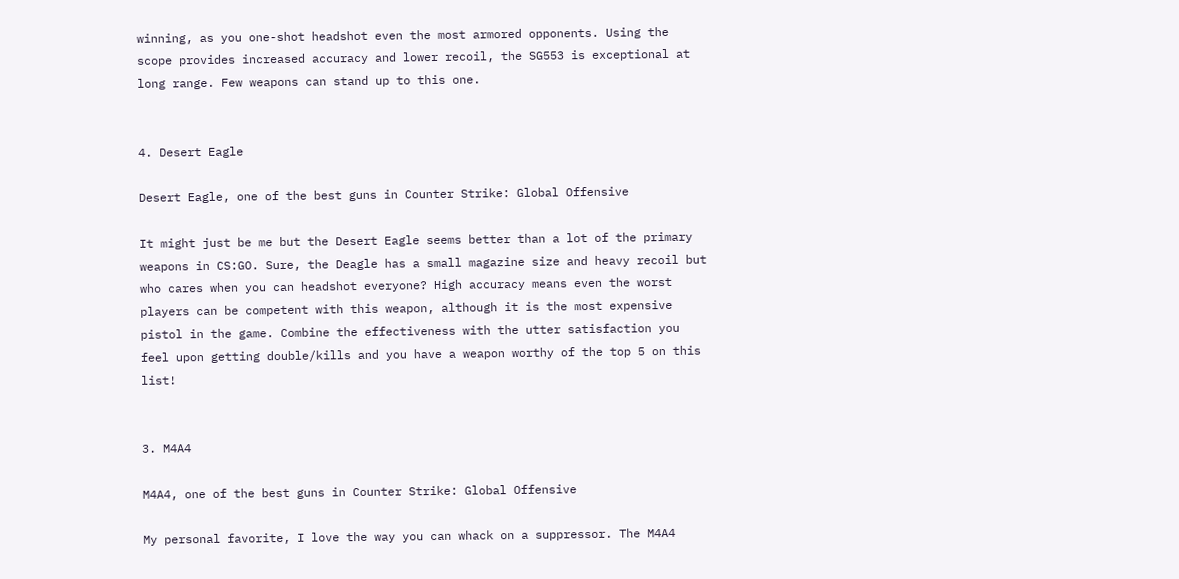winning, as you one-shot headshot even the most armored opponents. Using the scope provides increased accuracy and lower recoil, the SG553 is exceptional at long range. Few weapons can stand up to this one.


4. Desert Eagle

Desert Eagle, one of the best guns in Counter Strike: Global Offensive

It might just be me but the Desert Eagle seems better than a lot of the primary weapons in CS:GO. Sure, the Deagle has a small magazine size and heavy recoil but who cares when you can headshot everyone? High accuracy means even the worst players can be competent with this weapon, although it is the most expensive pistol in the game. Combine the effectiveness with the utter satisfaction you feel upon getting double/kills and you have a weapon worthy of the top 5 on this list!


3. M4A4

M4A4, one of the best guns in Counter Strike: Global Offensive

My personal favorite, I love the way you can whack on a suppressor. The M4A4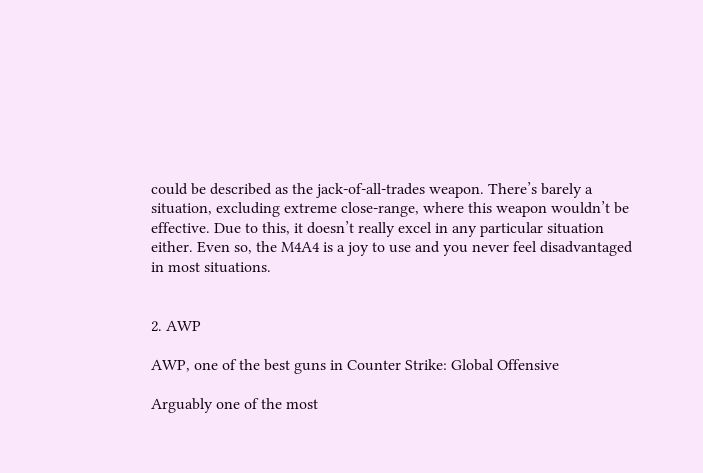could be described as the jack-of-all-trades weapon. There’s barely a situation, excluding extreme close-range, where this weapon wouldn’t be effective. Due to this, it doesn’t really excel in any particular situation either. Even so, the M4A4 is a joy to use and you never feel disadvantaged in most situations.


2. AWP

AWP, one of the best guns in Counter Strike: Global Offensive

Arguably one of the most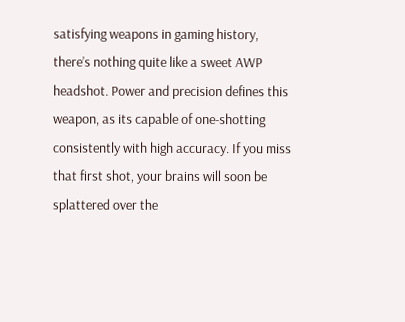satisfying weapons in gaming history, there’s nothing quite like a sweet AWP headshot. Power and precision defines this weapon, as its capable of one-shotting consistently with high accuracy. If you miss that first shot, your brains will soon be splattered over the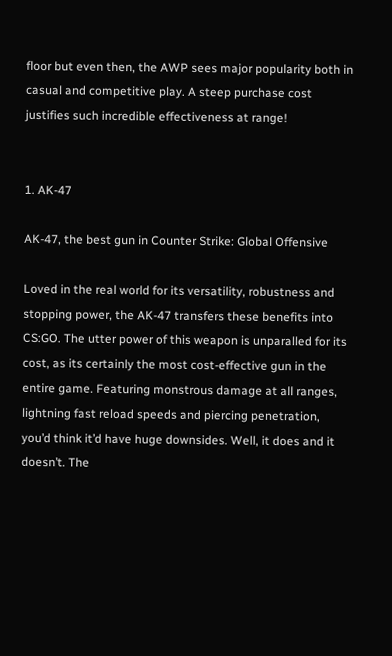floor but even then, the AWP sees major popularity both in casual and competitive play. A steep purchase cost justifies such incredible effectiveness at range!


1. AK-47

AK-47, the best gun in Counter Strike: Global Offensive

Loved in the real world for its versatility, robustness and stopping power, the AK-47 transfers these benefits into CS:GO. The utter power of this weapon is unparalled for its cost, as its certainly the most cost-effective gun in the entire game. Featuring monstrous damage at all ranges, lightning fast reload speeds and piercing penetration, you’d think it’d have huge downsides. Well, it does and it doesn’t. The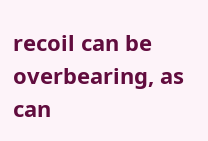recoil can be overbearing, as can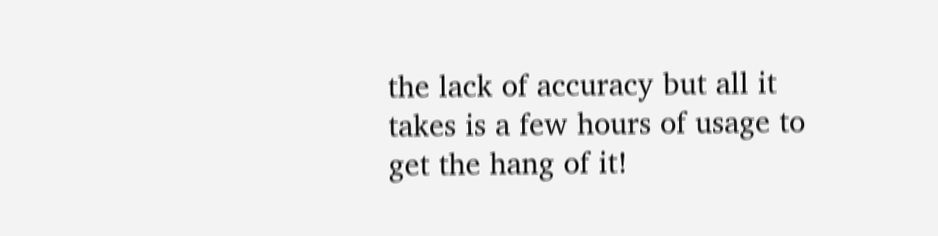the lack of accuracy but all it takes is a few hours of usage to get the hang of it!